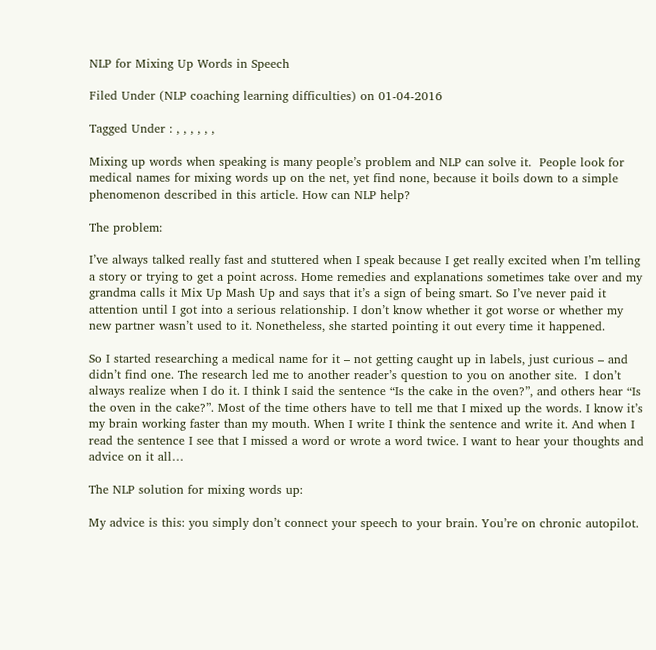NLP for Mixing Up Words in Speech

Filed Under (NLP coaching learning difficulties) on 01-04-2016

Tagged Under : , , , , , ,

Mixing up words when speaking is many people’s problem and NLP can solve it.  People look for medical names for mixing words up on the net, yet find none, because it boils down to a simple phenomenon described in this article. How can NLP help?

The problem:

I’ve always talked really fast and stuttered when I speak because I get really excited when I’m telling a story or trying to get a point across. Home remedies and explanations sometimes take over and my grandma calls it Mix Up Mash Up and says that it’s a sign of being smart. So I’ve never paid it attention until I got into a serious relationship. I don’t know whether it got worse or whether my new partner wasn’t used to it. Nonetheless, she started pointing it out every time it happened.

So I started researching a medical name for it – not getting caught up in labels, just curious – and didn’t find one. The research led me to another reader’s question to you on another site.  I don’t always realize when I do it. I think I said the sentence “Is the cake in the oven?”, and others hear “Is the oven in the cake?”. Most of the time others have to tell me that I mixed up the words. I know it’s my brain working faster than my mouth. When I write I think the sentence and write it. And when I read the sentence I see that I missed a word or wrote a word twice. I want to hear your thoughts and advice on it all…

The NLP solution for mixing words up:

My advice is this: you simply don’t connect your speech to your brain. You’re on chronic autopilot.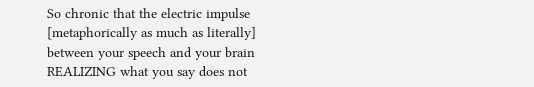So chronic that the electric impulse [metaphorically as much as literally] between your speech and your brain REALIZING what you say does not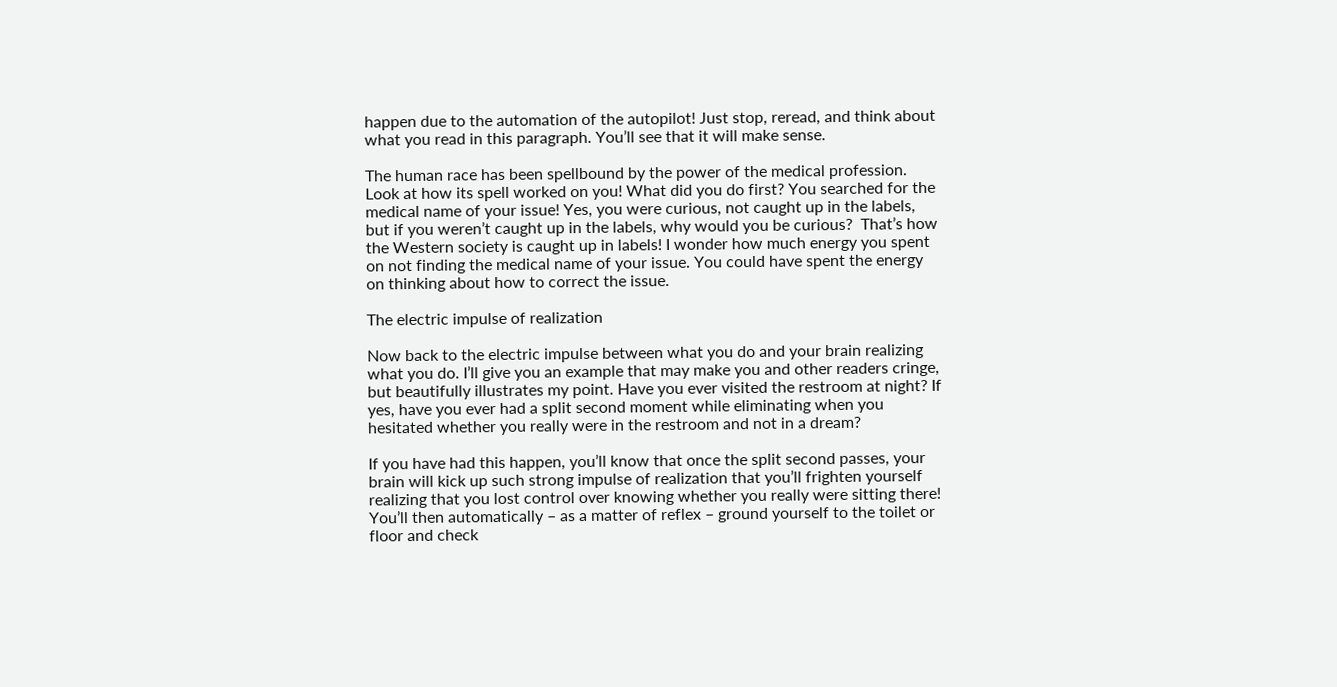happen due to the automation of the autopilot! Just stop, reread, and think about what you read in this paragraph. You’ll see that it will make sense.

The human race has been spellbound by the power of the medical profession. Look at how its spell worked on you! What did you do first? You searched for the medical name of your issue! Yes, you were curious, not caught up in the labels, but if you weren’t caught up in the labels, why would you be curious?  That’s how the Western society is caught up in labels! I wonder how much energy you spent on not finding the medical name of your issue. You could have spent the energy on thinking about how to correct the issue.

The electric impulse of realization

Now back to the electric impulse between what you do and your brain realizing what you do. I’ll give you an example that may make you and other readers cringe, but beautifully illustrates my point. Have you ever visited the restroom at night? If yes, have you ever had a split second moment while eliminating when you hesitated whether you really were in the restroom and not in a dream?

If you have had this happen, you’ll know that once the split second passes, your brain will kick up such strong impulse of realization that you’ll frighten yourself realizing that you lost control over knowing whether you really were sitting there! You’ll then automatically – as a matter of reflex – ground yourself to the toilet or floor and check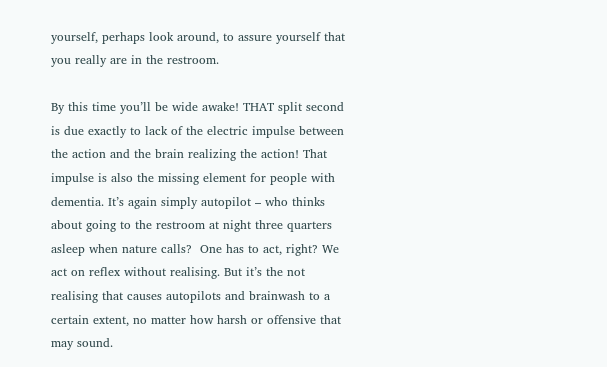yourself, perhaps look around, to assure yourself that you really are in the restroom.

By this time you’ll be wide awake! THAT split second is due exactly to lack of the electric impulse between the action and the brain realizing the action! That impulse is also the missing element for people with dementia. It’s again simply autopilot – who thinks about going to the restroom at night three quarters asleep when nature calls?  One has to act, right? We act on reflex without realising. But it’s the not realising that causes autopilots and brainwash to a certain extent, no matter how harsh or offensive that may sound.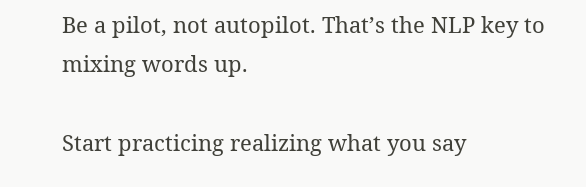Be a pilot, not autopilot. That’s the NLP key to mixing words up.

Start practicing realizing what you say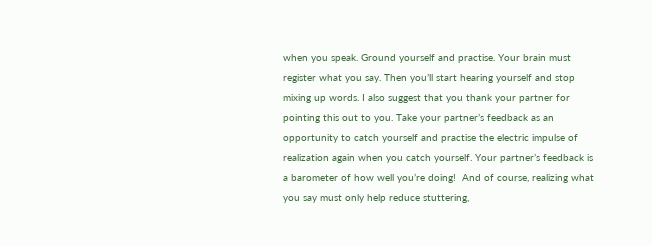when you speak. Ground yourself and practise. Your brain must register what you say. Then you’ll start hearing yourself and stop mixing up words. I also suggest that you thank your partner for pointing this out to you. Take your partner’s feedback as an opportunity to catch yourself and practise the electric impulse of realization again when you catch yourself. Your partner’s feedback is a barometer of how well you’re doing!  And of course, realizing what you say must only help reduce stuttering,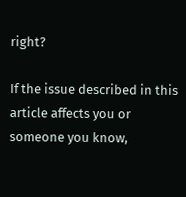right?

If the issue described in this article affects you or someone you know,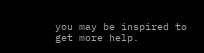you may be inspired to get more help.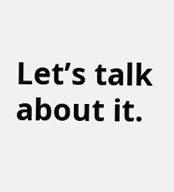Let’s talk about it.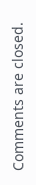Comments are closed.